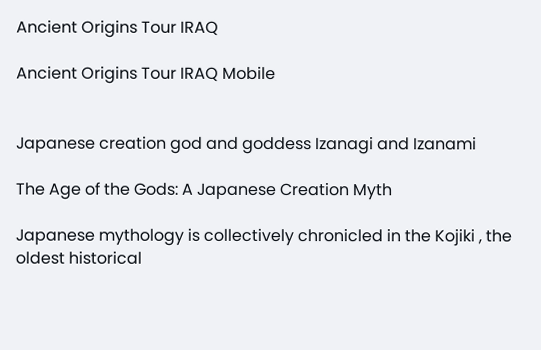Ancient Origins Tour IRAQ

Ancient Origins Tour IRAQ Mobile


Japanese creation god and goddess Izanagi and Izanami

The Age of the Gods: A Japanese Creation Myth

Japanese mythology is collectively chronicled in the Kojiki , the oldest historical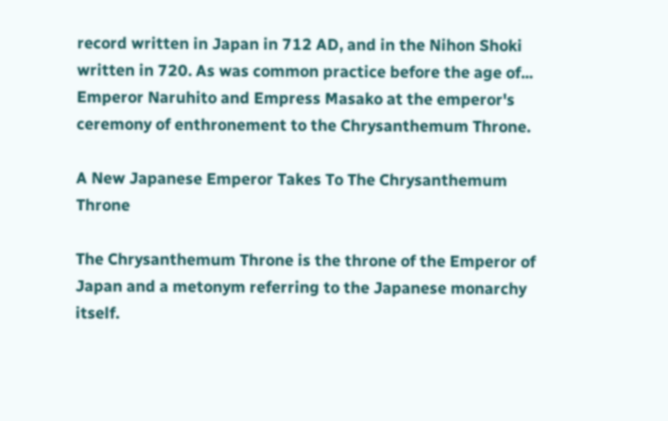record written in Japan in 712 AD, and in the Nihon Shoki written in 720. As was common practice before the age of...
Emperor Naruhito and Empress Masako at the emperor's ceremony of enthronement to the Chrysanthemum Throne.

A New Japanese Emperor Takes To The Chrysanthemum Throne

The Chrysanthemum Throne is the throne of the Emperor of Japan and a metonym referring to the Japanese monarchy itself.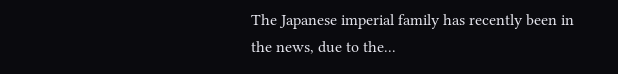The Japanese imperial family has recently been in the news, due to the...